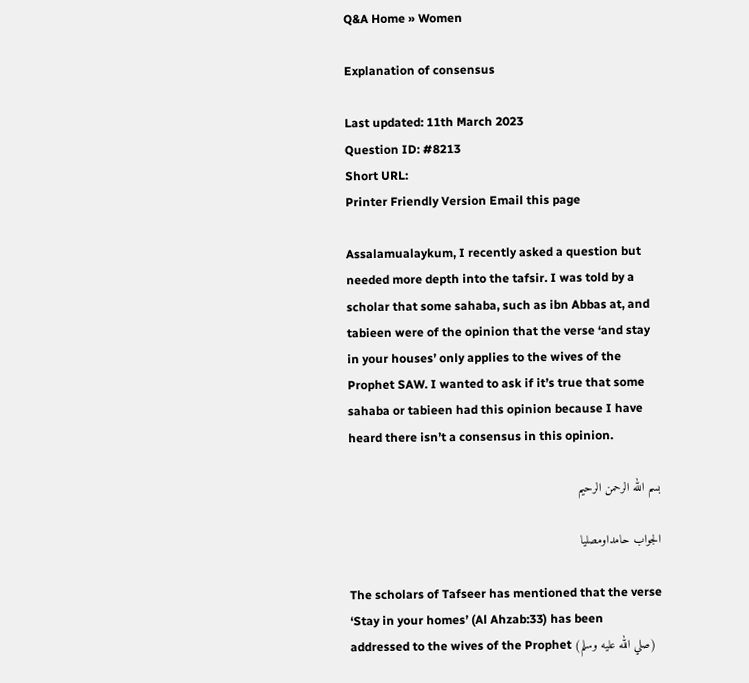Q&A Home » Women

Explanation of consensus

Last updated: 11th March 2023
Question ID: #8213
Short URL:
Printer Friendly Version Email this page

Assalamualaykum, I recently asked a question but needed more depth into the tafsir. I was told by a scholar that some sahaba, such as ibn Abbas at, and tabieen were of the opinion that the verse ‘and stay in your houses’ only applies to the wives of the Prophet SAW. I wanted to ask if it’s true that some sahaba or tabieen had this opinion because I have heard there isn’t a consensus in this opinion.

بسم الله الرحمن الرحيم

الجواب حامداومصليا

The scholars of Tafseer has mentioned that the verse ‘Stay in your homes’ (Al Ahzab:33) has been addressed to the wives of the Prophet (صلي الله عليه وسلم)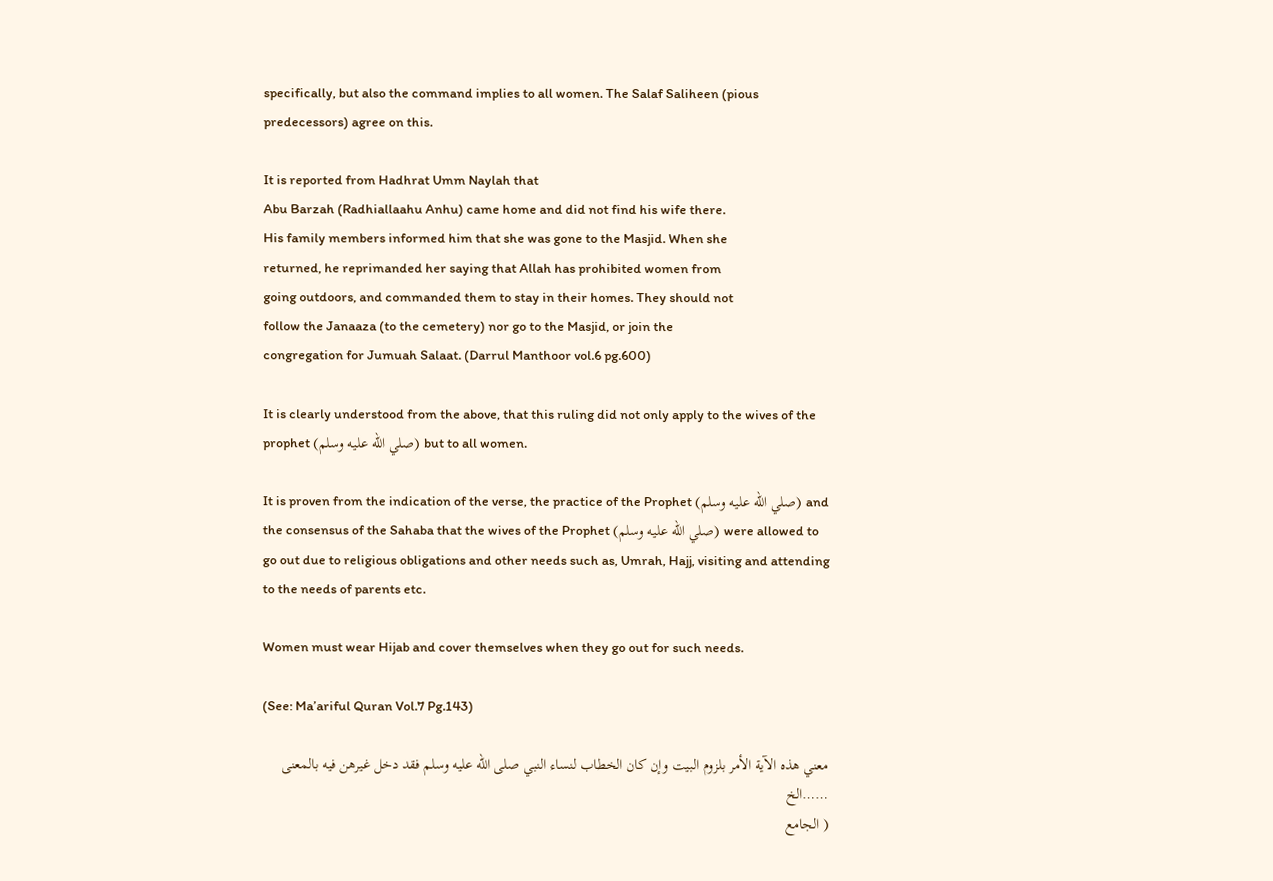specifically, but also the command implies to all women. The Salaf Saliheen (pious predecessors) agree on this.

It is reported from Hadhrat Umm Naylah that
Abu Barzah (Radhiallaahu Anhu) came home and did not find his wife there.
His family members informed him that she was gone to the Masjid. When she
returned, he reprimanded her saying that Allah has prohibited women from
going outdoors, and commanded them to stay in their homes. They should not
follow the Janaaza (to the cemetery) nor go to the Masjid, or join the
congregation for Jumuah Salaat. (Darrul Manthoor vol.6 pg.600)

It is clearly understood from the above, that this ruling did not only apply to the wives of the prophet (صلي الله عليه وسلم) but to all women.

It is proven from the indication of the verse, the practice of the Prophet (صلي الله عليه وسلم) and the consensus of the Sahaba that the wives of the Prophet (صلي الله عليه وسلم) were allowed to go out due to religious obligations and other needs such as, Umrah, Hajj, visiting and attending to the needs of parents etc.

Women must wear Hijab and cover themselves when they go out for such needs.

(See: Ma’ariful Quran Vol.7 Pg.143)

معني هذه الآية الأمر بلزوم البيت وإن كان الخطاب لنساء النبي صلى الله عليه وسلم فقد دخل غيرهن فيه بالمعنى ……الخ
( الجامع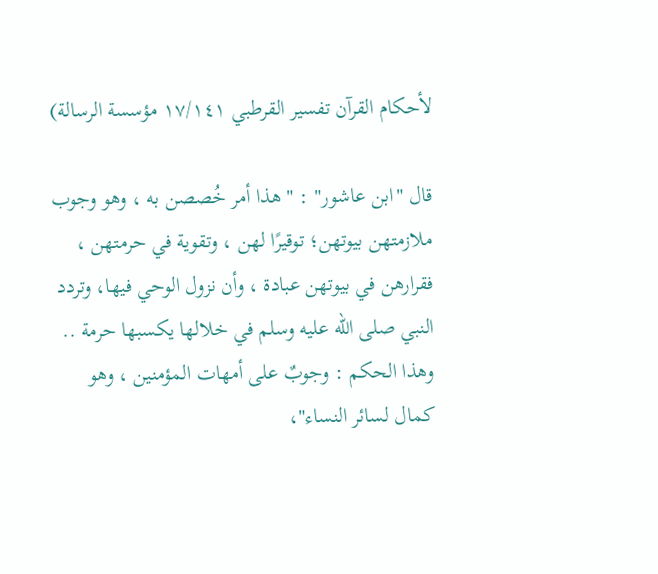لأحكام القرآن تفسير القرطبي ١٧/١٤١ مؤسسة الرسالة)

قال "ابن عاشور" : " هذا أمر خُصصن به ، وهو وجوب ملازمتهن بيوتهن؛ توقيرًا لهن ، وتقوية في حرمتهن ، فقرارهن في بيوتهن عبادة ، وأن نزول الوحي فيها، وتردد النبي صلى الله عليه وسلم في خلالها يكسبها حرمة ..
وهذا الحكم : وجوبٌ على أمهات المؤمنين ، وهو كمال لسائر النساء"،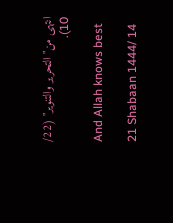انتهى من"التحرير والتنوير" (22/ 10).

And Allah knows best

21 Shabaan 1444/ 14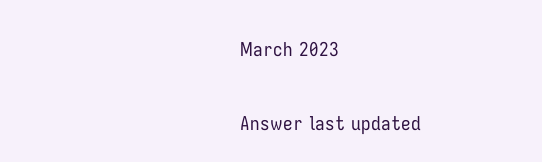March 2023

Answer last updated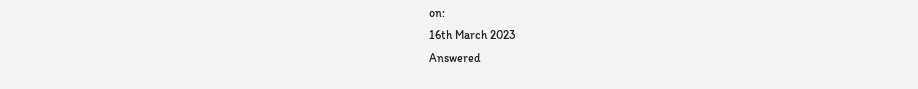on:
16th March 2023
Answered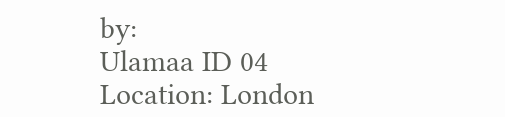by:
Ulamaa ID 04
Location: London